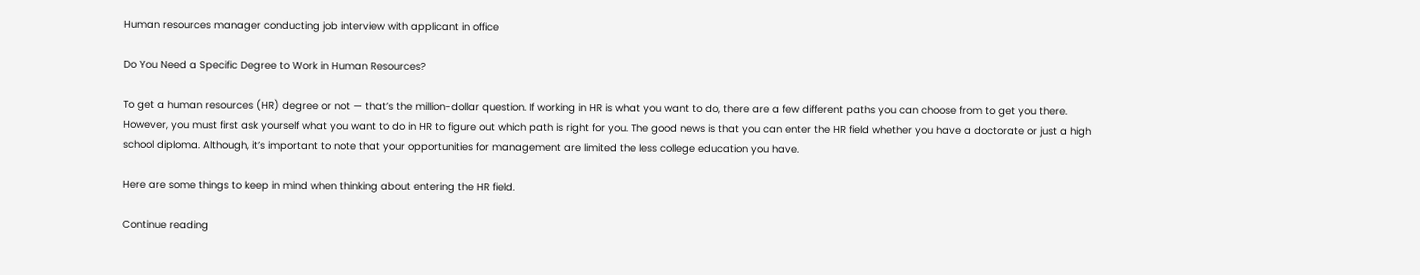Human resources manager conducting job interview with applicant in office

Do You Need a Specific Degree to Work in Human Resources?

To get a human resources (HR) degree or not — that’s the million-dollar question. If working in HR is what you want to do, there are a few different paths you can choose from to get you there. However, you must first ask yourself what you want to do in HR to figure out which path is right for you. The good news is that you can enter the HR field whether you have a doctorate or just a high school diploma. Although, it’s important to note that your opportunities for management are limited the less college education you have.

Here are some things to keep in mind when thinking about entering the HR field.

Continue reading